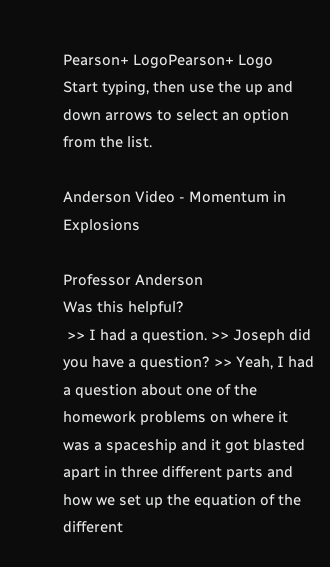Pearson+ LogoPearson+ Logo
Start typing, then use the up and down arrows to select an option from the list.

Anderson Video - Momentum in Explosions

Professor Anderson
Was this helpful?
 >> I had a question. >> Joseph did you have a question? >> Yeah, I had a question about one of the homework problems on where it was a spaceship and it got blasted apart in three different parts and how we set up the equation of the different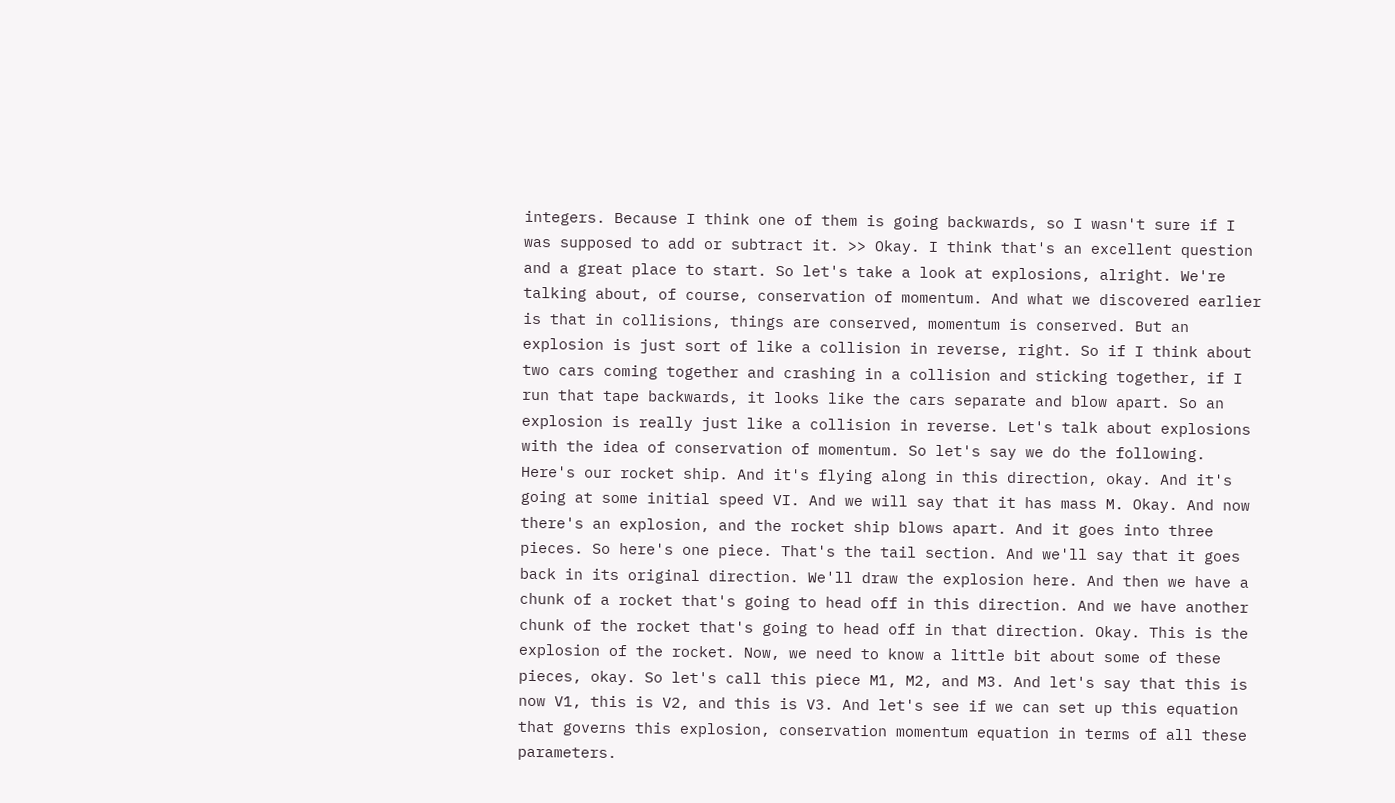integers. Because I think one of them is going backwards, so I wasn't sure if I was supposed to add or subtract it. >> Okay. I think that's an excellent question and a great place to start. So let's take a look at explosions, alright. We're talking about, of course, conservation of momentum. And what we discovered earlier is that in collisions, things are conserved, momentum is conserved. But an explosion is just sort of like a collision in reverse, right. So if I think about two cars coming together and crashing in a collision and sticking together, if I run that tape backwards, it looks like the cars separate and blow apart. So an explosion is really just like a collision in reverse. Let's talk about explosions with the idea of conservation of momentum. So let's say we do the following. Here's our rocket ship. And it's flying along in this direction, okay. And it's going at some initial speed VI. And we will say that it has mass M. Okay. And now there's an explosion, and the rocket ship blows apart. And it goes into three pieces. So here's one piece. That's the tail section. And we'll say that it goes back in its original direction. We'll draw the explosion here. And then we have a chunk of a rocket that's going to head off in this direction. And we have another chunk of the rocket that's going to head off in that direction. Okay. This is the explosion of the rocket. Now, we need to know a little bit about some of these pieces, okay. So let's call this piece M1, M2, and M3. And let's say that this is now V1, this is V2, and this is V3. And let's see if we can set up this equation that governs this explosion, conservation momentum equation in terms of all these parameters.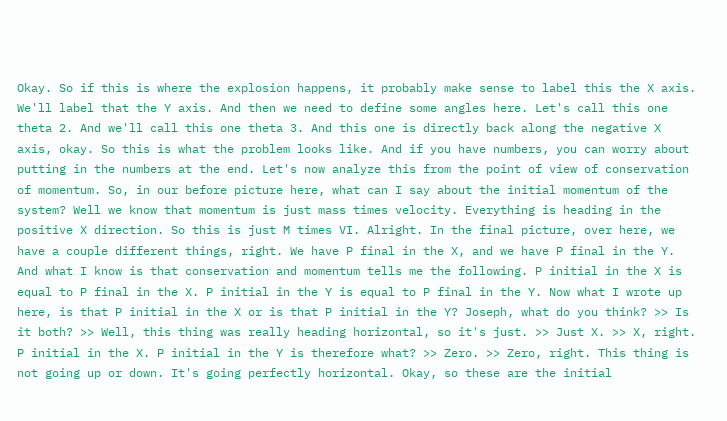Okay. So if this is where the explosion happens, it probably make sense to label this the X axis. We'll label that the Y axis. And then we need to define some angles here. Let's call this one theta 2. And we'll call this one theta 3. And this one is directly back along the negative X axis, okay. So this is what the problem looks like. And if you have numbers, you can worry about putting in the numbers at the end. Let's now analyze this from the point of view of conservation of momentum. So, in our before picture here, what can I say about the initial momentum of the system? Well we know that momentum is just mass times velocity. Everything is heading in the positive X direction. So this is just M times VI. Alright. In the final picture, over here, we have a couple different things, right. We have P final in the X, and we have P final in the Y. And what I know is that conservation and momentum tells me the following. P initial in the X is equal to P final in the X. P initial in the Y is equal to P final in the Y. Now what I wrote up here, is that P initial in the X or is that P initial in the Y? Joseph, what do you think? >> Is it both? >> Well, this thing was really heading horizontal, so it's just. >> Just X. >> X, right. P initial in the X. P initial in the Y is therefore what? >> Zero. >> Zero, right. This thing is not going up or down. It's going perfectly horizontal. Okay, so these are the initial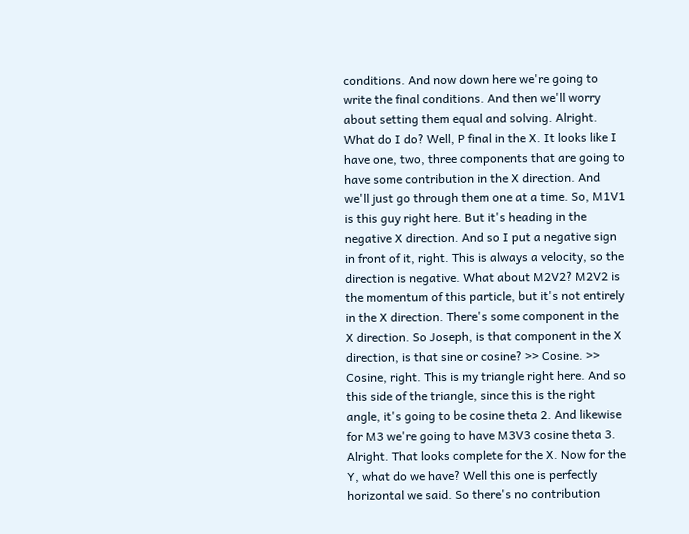conditions. And now down here we're going to write the final conditions. And then we'll worry about setting them equal and solving. Alright. What do I do? Well, P final in the X. It looks like I have one, two, three components that are going to have some contribution in the X direction. And we'll just go through them one at a time. So, M1V1 is this guy right here. But it's heading in the negative X direction. And so I put a negative sign in front of it, right. This is always a velocity, so the direction is negative. What about M2V2? M2V2 is the momentum of this particle, but it's not entirely in the X direction. There's some component in the X direction. So Joseph, is that component in the X direction, is that sine or cosine? >> Cosine. >> Cosine, right. This is my triangle right here. And so this side of the triangle, since this is the right angle, it's going to be cosine theta 2. And likewise for M3 we're going to have M3V3 cosine theta 3. Alright. That looks complete for the X. Now for the Y, what do we have? Well this one is perfectly horizontal we said. So there's no contribution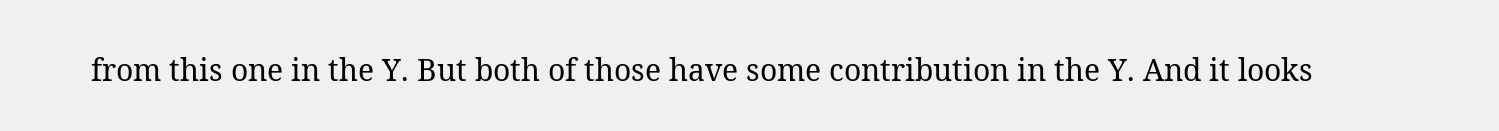from this one in the Y. But both of those have some contribution in the Y. And it looks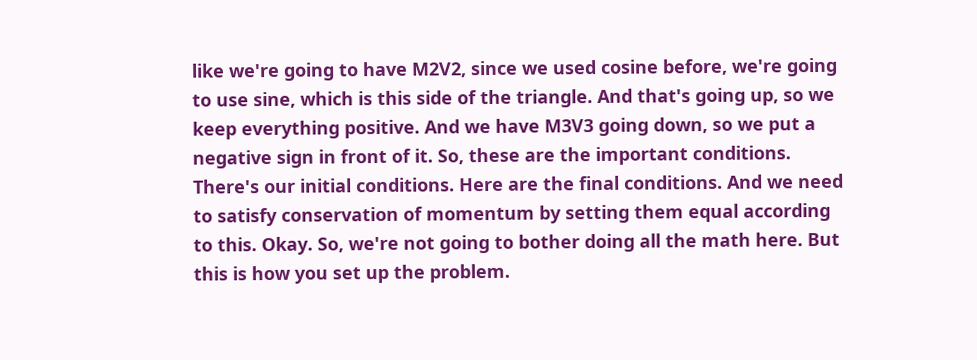like we're going to have M2V2, since we used cosine before, we're going to use sine, which is this side of the triangle. And that's going up, so we keep everything positive. And we have M3V3 going down, so we put a negative sign in front of it. So, these are the important conditions. There's our initial conditions. Here are the final conditions. And we need to satisfy conservation of momentum by setting them equal according to this. Okay. So, we're not going to bother doing all the math here. But this is how you set up the problem.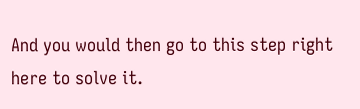And you would then go to this step right here to solve it.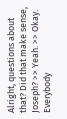Alright, questions about that? Did that make sense, Joseph? >> Yeah. >> Okay. Everybody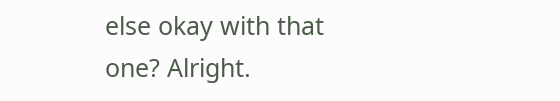else okay with that one? Alright.